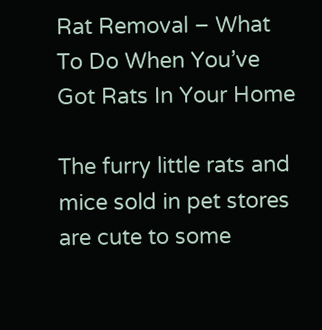Rat Removal – What To Do When You’ve Got Rats In Your Home

The furry little rats and mice sold in pet stores are cute to some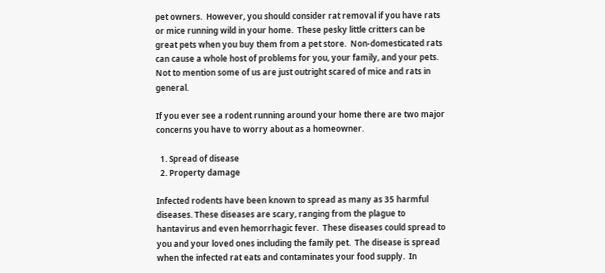pet owners.  However, you should consider rat removal if you have rats or mice running wild in your home.  These pesky little critters can be great pets when you buy them from a pet store.  Non-domesticated rats can cause a whole host of problems for you, your family, and your pets.  Not to mention some of us are just outright scared of mice and rats in general.

If you ever see a rodent running around your home there are two major concerns you have to worry about as a homeowner.

  1. Spread of disease
  2. Property damage

Infected rodents have been known to spread as many as 35 harmful diseases. These diseases are scary, ranging from the plague to hantavirus and even hemorrhagic fever.  These diseases could spread to you and your loved ones including the family pet.  The disease is spread when the infected rat eats and contaminates your food supply.  In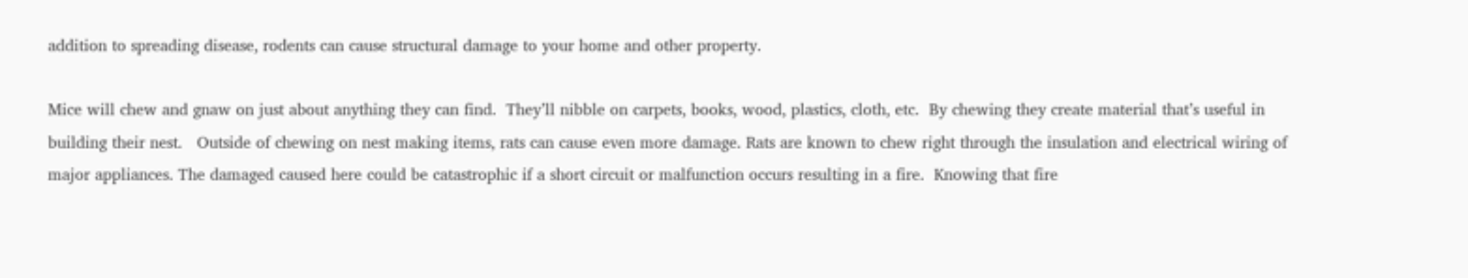addition to spreading disease, rodents can cause structural damage to your home and other property.

Mice will chew and gnaw on just about anything they can find.  They’ll nibble on carpets, books, wood, plastics, cloth, etc.  By chewing they create material that’s useful in building their nest.   Outside of chewing on nest making items, rats can cause even more damage. Rats are known to chew right through the insulation and electrical wiring of major appliances. The damaged caused here could be catastrophic if a short circuit or malfunction occurs resulting in a fire.  Knowing that fire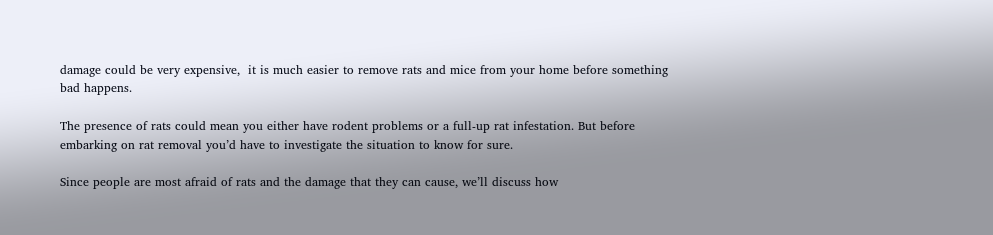damage could be very expensive,  it is much easier to remove rats and mice from your home before something bad happens.

The presence of rats could mean you either have rodent problems or a full-up rat infestation. But before embarking on rat removal you’d have to investigate the situation to know for sure.

Since people are most afraid of rats and the damage that they can cause, we’ll discuss how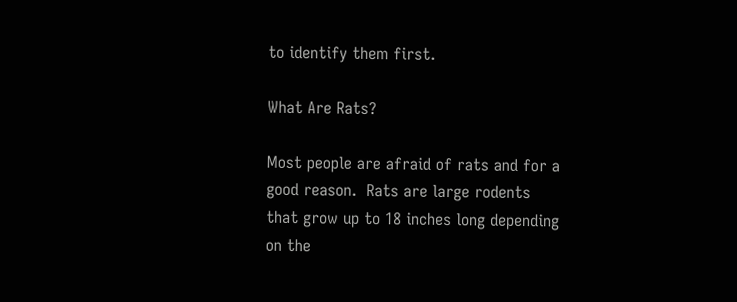to identify them first.

What Are Rats?

Most people are afraid of rats and for a good reason.  Rats are large rodents that grow up to 18 inches long depending on the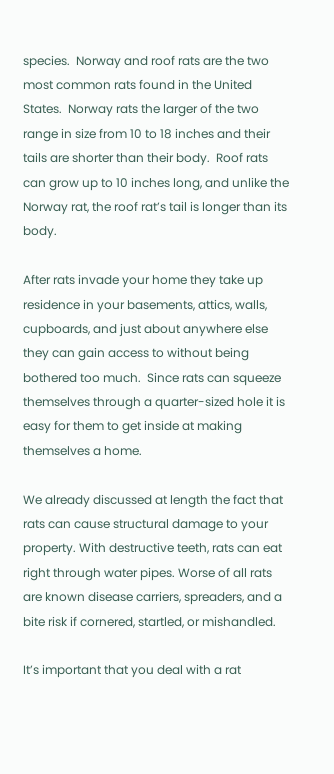species.  Norway and roof rats are the two most common rats found in the United States.  Norway rats the larger of the two range in size from 10 to 18 inches and their tails are shorter than their body.  Roof rats can grow up to 10 inches long, and unlike the Norway rat, the roof rat’s tail is longer than its body.

After rats invade your home they take up residence in your basements, attics, walls, cupboards, and just about anywhere else they can gain access to without being bothered too much.  Since rats can squeeze themselves through a quarter-sized hole it is easy for them to get inside at making themselves a home.

We already discussed at length the fact that rats can cause structural damage to your property. With destructive teeth, rats can eat right through water pipes. Worse of all rats are known disease carriers, spreaders, and a bite risk if cornered, startled, or mishandled.

It’s important that you deal with a rat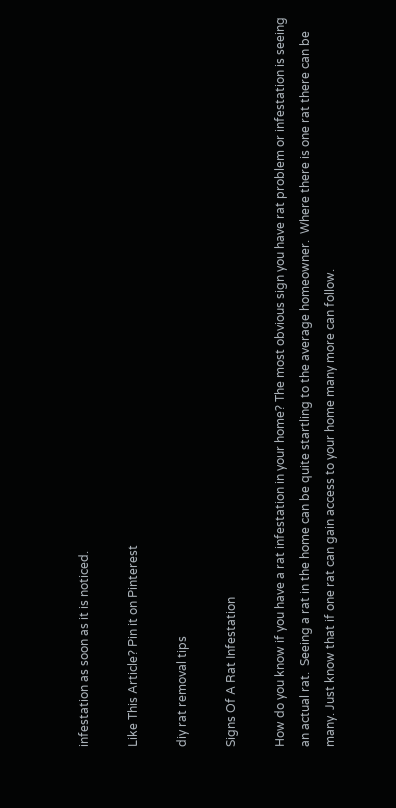infestation as soon as it is noticed.

Like This Article? Pin it on Pinterest

diy rat removal tips

Signs Of A Rat Infestation

How do you know if you have a rat infestation in your home? The most obvious sign you have rat problem or infestation is seeing an actual rat.  Seeing a rat in the home can be quite startling to the average homeowner.  Where there is one rat there can be many. Just know that if one rat can gain access to your home many more can follow.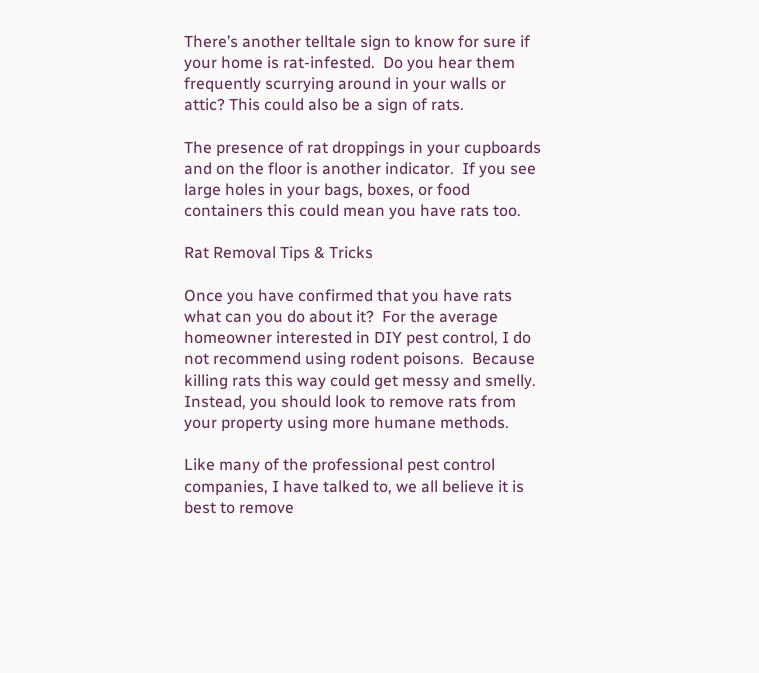There’s another telltale sign to know for sure if your home is rat-infested.  Do you hear them frequently scurrying around in your walls or attic? This could also be a sign of rats.

The presence of rat droppings in your cupboards and on the floor is another indicator.  If you see large holes in your bags, boxes, or food containers this could mean you have rats too.

Rat Removal Tips & Tricks

Once you have confirmed that you have rats what can you do about it?  For the average homeowner interested in DIY pest control, I do not recommend using rodent poisons.  Because killing rats this way could get messy and smelly. Instead, you should look to remove rats from your property using more humane methods.

Like many of the professional pest control companies, I have talked to, we all believe it is best to remove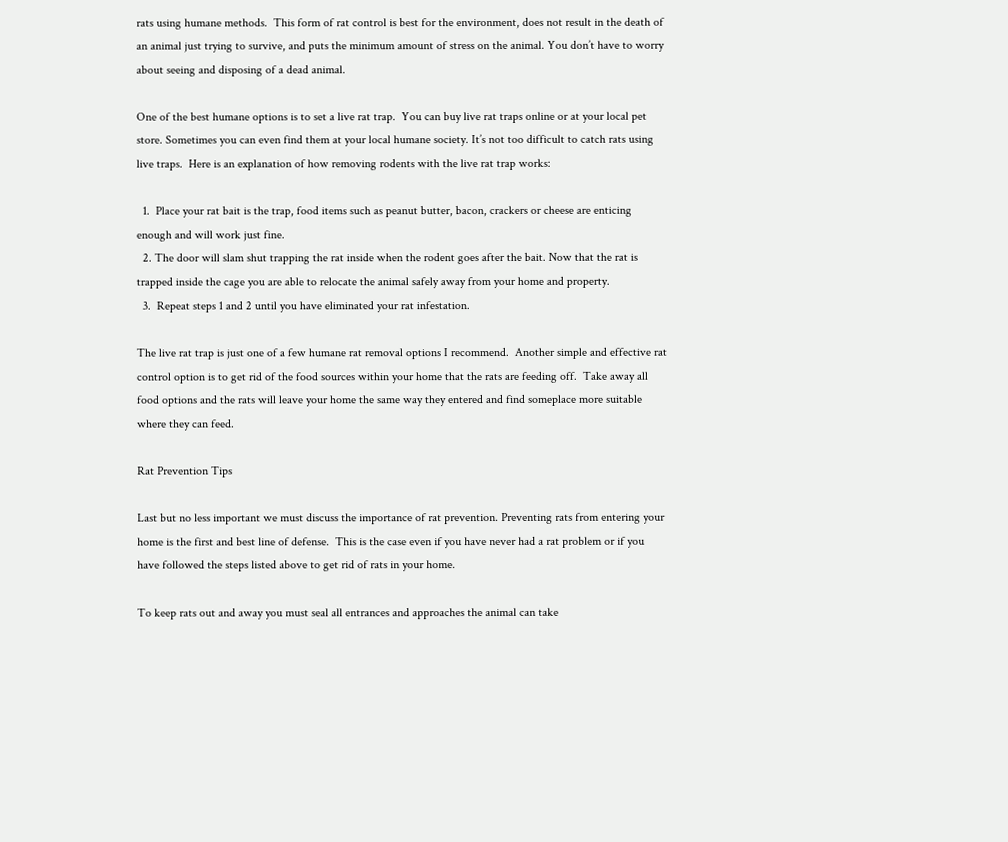rats using humane methods.  This form of rat control is best for the environment, does not result in the death of an animal just trying to survive, and puts the minimum amount of stress on the animal. You don’t have to worry about seeing and disposing of a dead animal.

One of the best humane options is to set a live rat trap.  You can buy live rat traps online or at your local pet store. Sometimes you can even find them at your local humane society. It’s not too difficult to catch rats using live traps.  Here is an explanation of how removing rodents with the live rat trap works:

  1.  Place your rat bait is the trap, food items such as peanut butter, bacon, crackers or cheese are enticing enough and will work just fine.
  2. The door will slam shut trapping the rat inside when the rodent goes after the bait. Now that the rat is trapped inside the cage you are able to relocate the animal safely away from your home and property.
  3.  Repeat steps 1 and 2 until you have eliminated your rat infestation.

The live rat trap is just one of a few humane rat removal options I recommend.  Another simple and effective rat control option is to get rid of the food sources within your home that the rats are feeding off.  Take away all food options and the rats will leave your home the same way they entered and find someplace more suitable where they can feed.

Rat Prevention Tips

Last but no less important we must discuss the importance of rat prevention. Preventing rats from entering your home is the first and best line of defense.  This is the case even if you have never had a rat problem or if you have followed the steps listed above to get rid of rats in your home.

To keep rats out and away you must seal all entrances and approaches the animal can take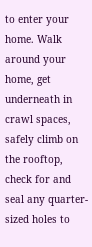to enter your home. Walk around your home, get underneath in crawl spaces, safely climb on the rooftop, check for and seal any quarter-sized holes to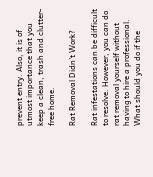prevent entry. Also, it is of utmost importance that you keep a clean, trash and clutter-free home.

Rat Removal Didn’t Work?

Rat infestations can be difficult to resolve. However, you can do rat removal yourself without having to hire a professional.  What should you do if the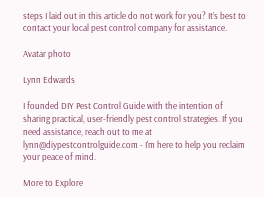steps I laid out in this article do not work for you? It’s best to contact your local pest control company for assistance.

Avatar photo

Lynn Edwards

I founded DIY Pest Control Guide with the intention of sharing practical, user-friendly pest control strategies. If you need assistance, reach out to me at lynn@diypestcontrolguide.com - I'm here to help you reclaim your peace of mind.

More to Explore